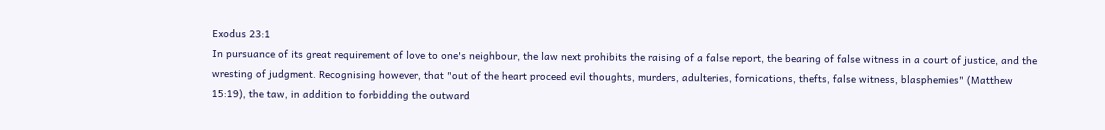Exodus 23:1
In pursuance of its great requirement of love to one's neighbour, the law next prohibits the raising of a false report, the bearing of false witness in a court of justice, and the wresting of judgment. Recognising however, that "out of the heart proceed evil thoughts, murders, adulteries, fornications, thefts, false witness, blasphemies" (Matthew 15:19), the taw, in addition to forbidding the outward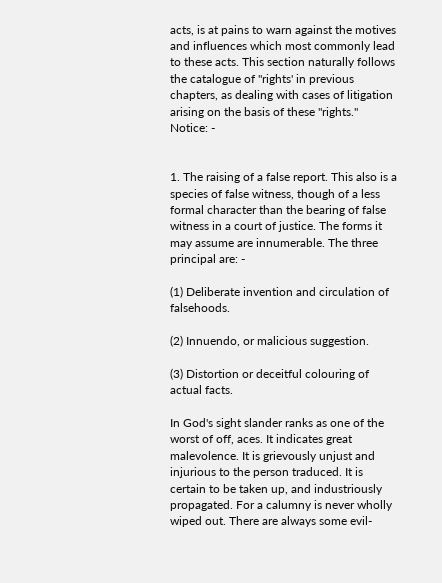acts, is at pains to warn against the motives and influences which most commonly lead to these acts. This section naturally follows the catalogue of "rights' in previous chapters, as dealing with cases of litigation arising on the basis of these "rights." Notice: -


1. The raising of a false report. This also is a species of false witness, though of a less formal character than the bearing of false witness in a court of justice. The forms it may assume are innumerable. The three principal are: -

(1) Deliberate invention and circulation of falsehoods.

(2) Innuendo, or malicious suggestion.

(3) Distortion or deceitful colouring of actual facts.

In God's sight slander ranks as one of the worst of off, aces. It indicates great malevolence. It is grievously unjust and injurious to the person traduced. It is certain to be taken up, and industriously propagated. For a calumny is never wholly wiped out. There are always some evil-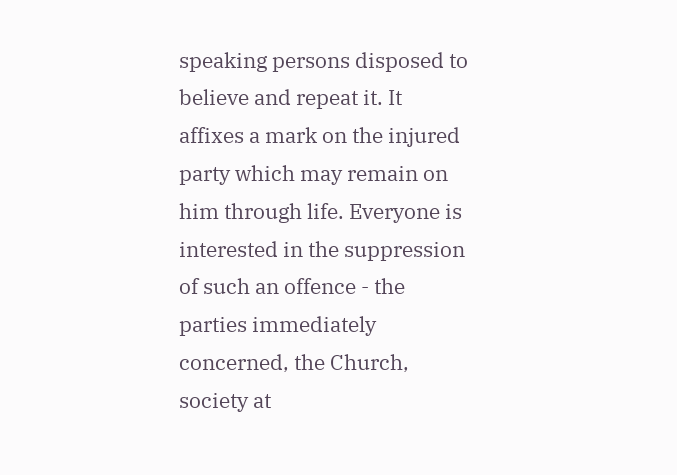speaking persons disposed to believe and repeat it. It affixes a mark on the injured party which may remain on him through life. Everyone is interested in the suppression of such an offence - the parties immediately concerned, the Church, society at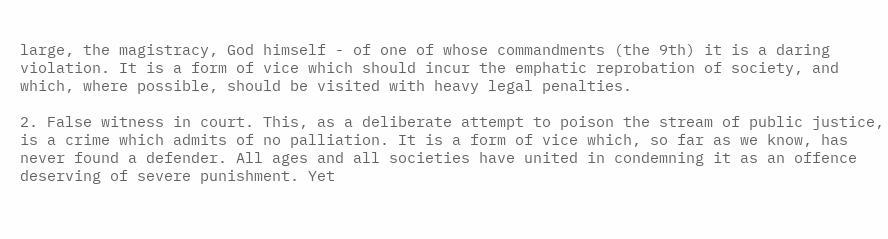large, the magistracy, God himself - of one of whose commandments (the 9th) it is a daring violation. It is a form of vice which should incur the emphatic reprobation of society, and which, where possible, should be visited with heavy legal penalties.

2. False witness in court. This, as a deliberate attempt to poison the stream of public justice, is a crime which admits of no palliation. It is a form of vice which, so far as we know, has never found a defender. All ages and all societies have united in condemning it as an offence deserving of severe punishment. Yet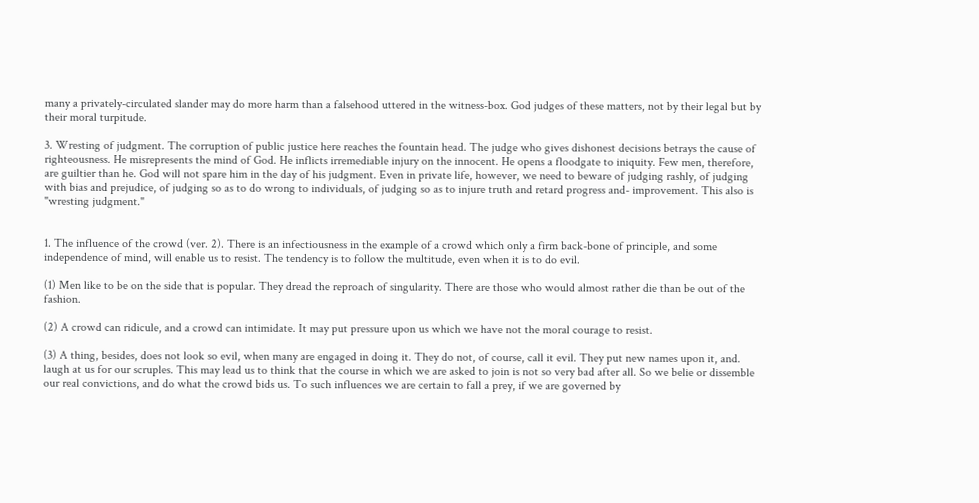many a privately-circulated slander may do more harm than a falsehood uttered in the witness-box. God judges of these matters, not by their legal but by their moral turpitude.

3. Wresting of judgment. The corruption of public justice here reaches the fountain head. The judge who gives dishonest decisions betrays the cause of righteousness. He misrepresents the mind of God. He inflicts irremediable injury on the innocent. He opens a floodgate to iniquity. Few men, therefore, are guiltier than he. God will not spare him in the day of his judgment. Even in private life, however, we need to beware of judging rashly, of judging with bias and prejudice, of judging so as to do wrong to individuals, of judging so as to injure truth and retard progress and- improvement. This also is "wresting judgment."


1. The influence of the crowd (ver. 2). There is an infectiousness in the example of a crowd which only a firm back-bone of principle, and some independence of mind, will enable us to resist. The tendency is to follow the multitude, even when it is to do evil.

(1) Men like to be on the side that is popular. They dread the reproach of singularity. There are those who would almost rather die than be out of the fashion.

(2) A crowd can ridicule, and a crowd can intimidate. It may put pressure upon us which we have not the moral courage to resist.

(3) A thing, besides, does not look so evil, when many are engaged in doing it. They do not, of course, call it evil. They put new names upon it, and. laugh at us for our scruples. This may lead us to think that the course in which we are asked to join is not so very bad after all. So we belie or dissemble our real convictions, and do what the crowd bids us. To such influences we are certain to fall a prey, if we are governed by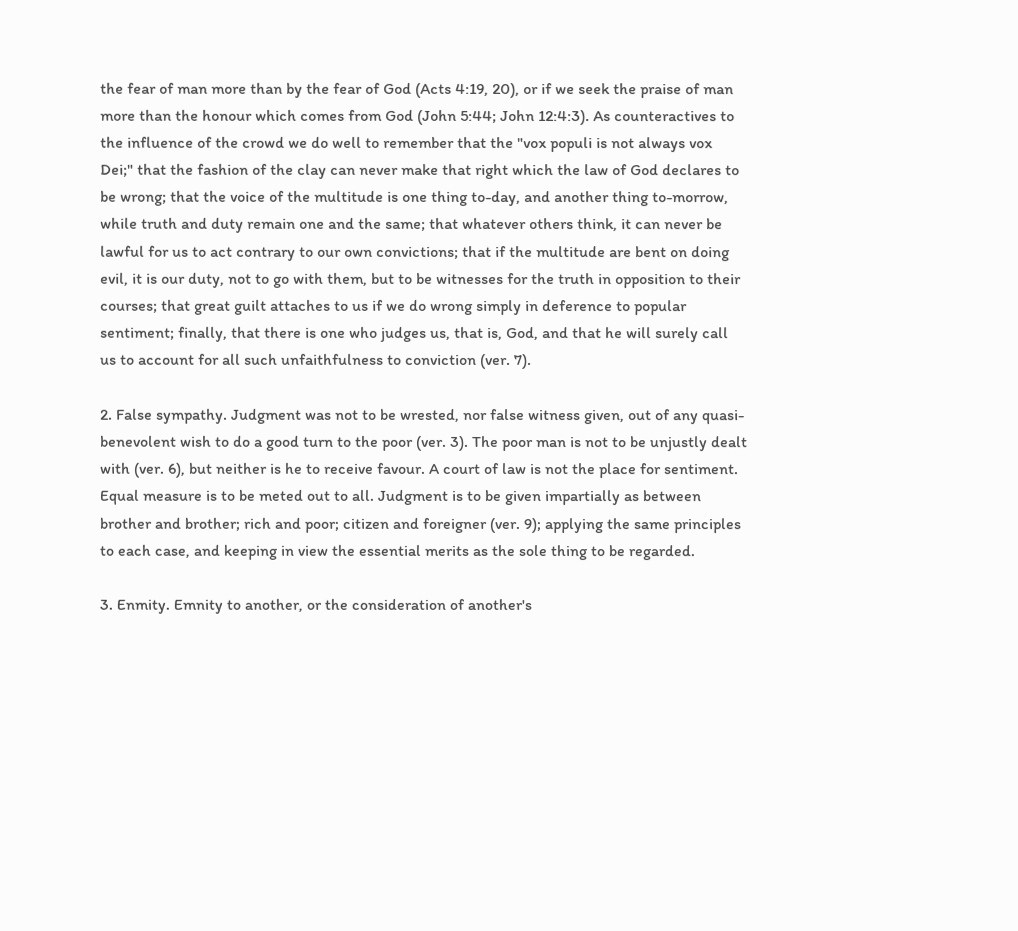the fear of man more than by the fear of God (Acts 4:19, 20), or if we seek the praise of man more than the honour which comes from God (John 5:44; John 12:4:3). As counteractives to the influence of the crowd we do well to remember that the "vox populi is not always vox Dei;" that the fashion of the clay can never make that right which the law of God declares to be wrong; that the voice of the multitude is one thing to-day, and another thing to-morrow, while truth and duty remain one and the same; that whatever others think, it can never be lawful for us to act contrary to our own convictions; that if the multitude are bent on doing evil, it is our duty, not to go with them, but to be witnesses for the truth in opposition to their courses; that great guilt attaches to us if we do wrong simply in deference to popular sentiment; finally, that there is one who judges us, that is, God, and that he will surely call us to account for all such unfaithfulness to conviction (ver. 7).

2. False sympathy. Judgment was not to be wrested, nor false witness given, out of any quasi-benevolent wish to do a good turn to the poor (ver. 3). The poor man is not to be unjustly dealt with (ver. 6), but neither is he to receive favour. A court of law is not the place for sentiment. Equal measure is to be meted out to all. Judgment is to be given impartially as between brother and brother; rich and poor; citizen and foreigner (ver. 9); applying the same principles to each case, and keeping in view the essential merits as the sole thing to be regarded.

3. Enmity. Emnity to another, or the consideration of another's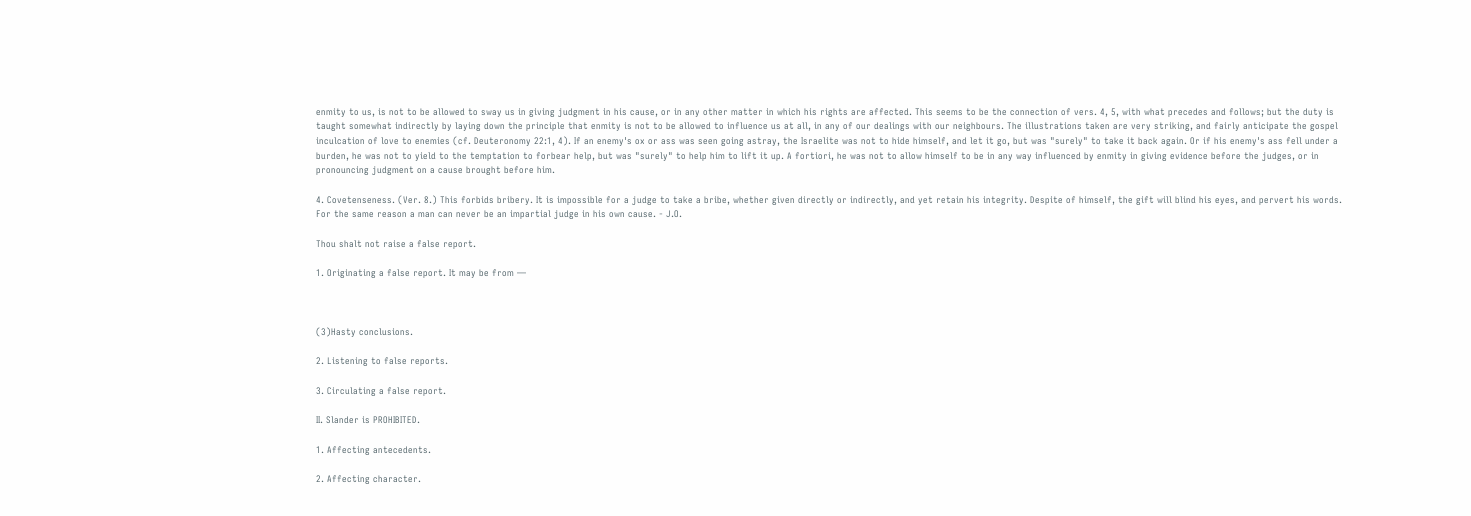enmity to us, is not to be allowed to sway us in giving judgment in his cause, or in any other matter in which his rights are affected. This seems to be the connection of vers. 4, 5, with what precedes and follows; but the duty is taught somewhat indirectly by laying down the principle that enmity is not to be allowed to influence us at all, in any of our dealings with our neighbours. The illustrations taken are very striking, and fairly anticipate the gospel inculcation of love to enemies (cf. Deuteronomy 22:1, 4). If an enemy's ox or ass was seen going astray, the Israelite was not to hide himself, and let it go, but was "surely" to take it back again. Or if his enemy's ass fell under a burden, he was not to yield to the temptation to forbear help, but was "surely" to help him to lift it up. A fortiori, he was not to allow himself to be in any way influenced by enmity in giving evidence before the judges, or in pronouncing judgment on a cause brought before him.

4. Covetenseness. (Ver. 8.) This forbids bribery. It is impossible for a judge to take a bribe, whether given directly or indirectly, and yet retain his integrity. Despite of himself, the gift will blind his eyes, and pervert his words. For the same reason a man can never be an impartial judge in his own cause. - J.O.

Thou shalt not raise a false report.

1. Originating a false report. It may be from —



(3)Hasty conclusions.

2. Listening to false reports.

3. Circulating a false report.

II. Slander is PROHIBITED.

1. Affecting antecedents.

2. Affecting character.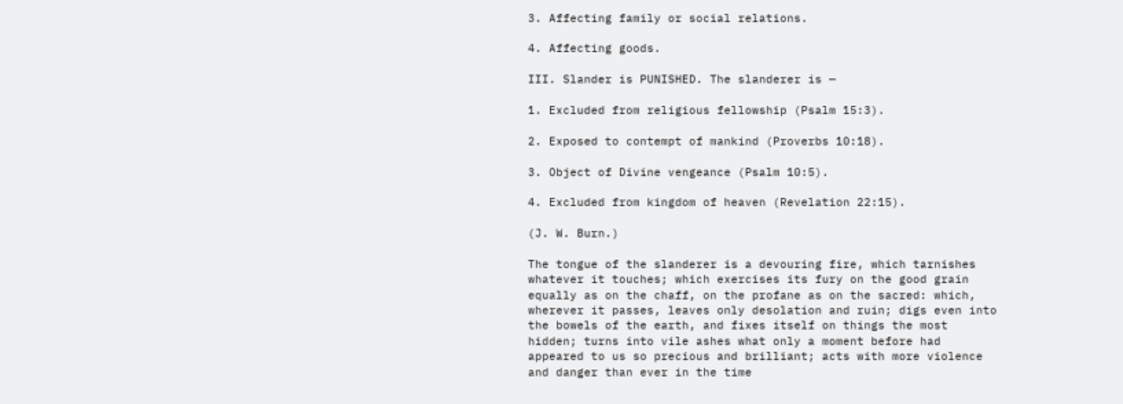3. Affecting family or social relations.

4. Affecting goods.

III. Slander is PUNISHED. The slanderer is —

1. Excluded from religious fellowship (Psalm 15:3).

2. Exposed to contempt of mankind (Proverbs 10:18).

3. Object of Divine vengeance (Psalm 10:5).

4. Excluded from kingdom of heaven (Revelation 22:15).

(J. W. Burn.)

The tongue of the slanderer is a devouring fire, which tarnishes whatever it touches; which exercises its fury on the good grain equally as on the chaff, on the profane as on the sacred: which, wherever it passes, leaves only desolation and ruin; digs even into the bowels of the earth, and fixes itself on things the most hidden; turns into vile ashes what only a moment before had appeared to us so precious and brilliant; acts with more violence and danger than ever in the time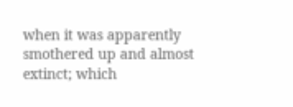when it was apparently smothered up and almost extinct; which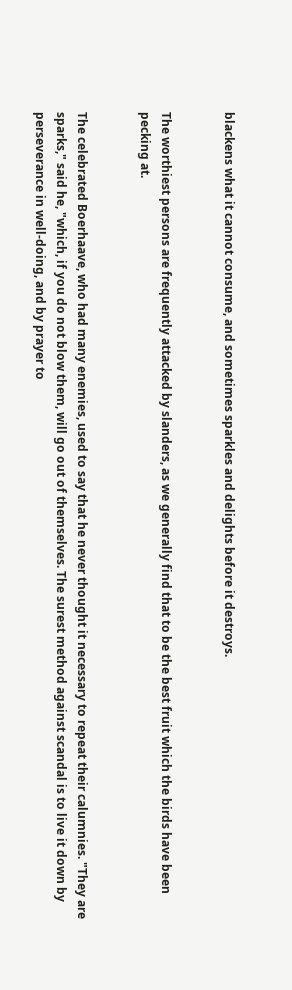blackens what it cannot consume, and sometimes sparkles and delights before it destroys.


The worthiest persons are frequently attacked by slanders, as we generally find that to be the best fruit which the birds have been pecking at.


The celebrated Boerhaave, who had many enemies, used to say that he never thought it necessary to repeat their calumnies. "They are sparks," said he, "which, if you do not blow them, will go out of themselves. The surest method against scandal is to live it down by perseverance in well-doing, and by prayer to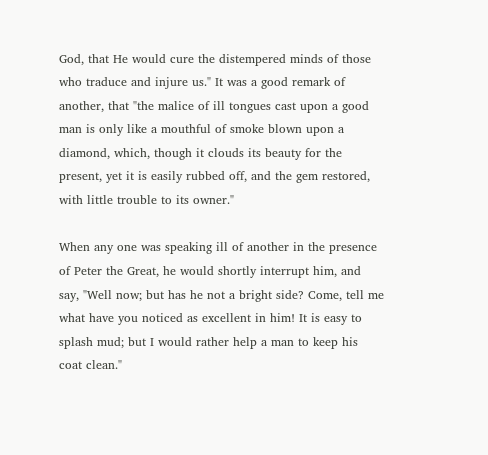God, that He would cure the distempered minds of those who traduce and injure us." It was a good remark of another, that "the malice of ill tongues cast upon a good man is only like a mouthful of smoke blown upon a diamond, which, though it clouds its beauty for the present, yet it is easily rubbed off, and the gem restored, with little trouble to its owner."

When any one was speaking ill of another in the presence of Peter the Great, he would shortly interrupt him, and say, "Well now; but has he not a bright side? Come, tell me what have you noticed as excellent in him! It is easy to splash mud; but I would rather help a man to keep his coat clean."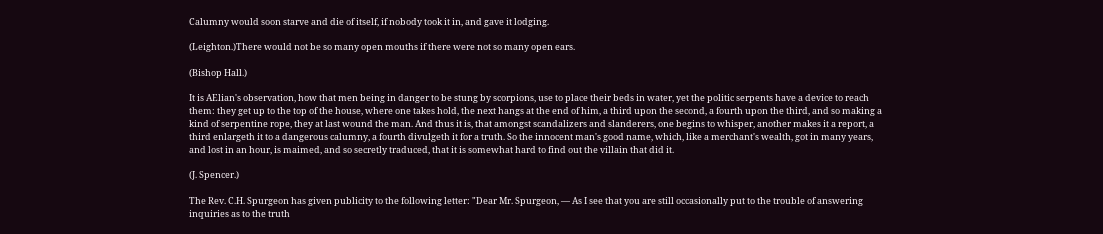Calumny would soon starve and die of itself, if nobody took it in, and gave it lodging.

(Leighton.)There would not be so many open mouths if there were not so many open ears.

(Bishop Hall.)

It is AElian's observation, how that men being in danger to be stung by scorpions, use to place their beds in water, yet the politic serpents have a device to reach them: they get up to the top of the house, where one takes hold, the next hangs at the end of him, a third upon the second, a fourth upon the third, and so making a kind of serpentine rope, they at last wound the man. And thus it is, that amongst scandalizers and slanderers, one begins to whisper, another makes it a report, a third enlargeth it to a dangerous calumny, a fourth divulgeth it for a truth. So the innocent man's good name, which, like a merchant's wealth, got in many years, and lost in an hour, is maimed, and so secretly traduced, that it is somewhat hard to find out the villain that did it.

(J. Spencer.)

The Rev. C.H. Spurgeon has given publicity to the following letter: "Dear Mr. Spurgeon, — As I see that you are still occasionally put to the trouble of answering inquiries as to the truth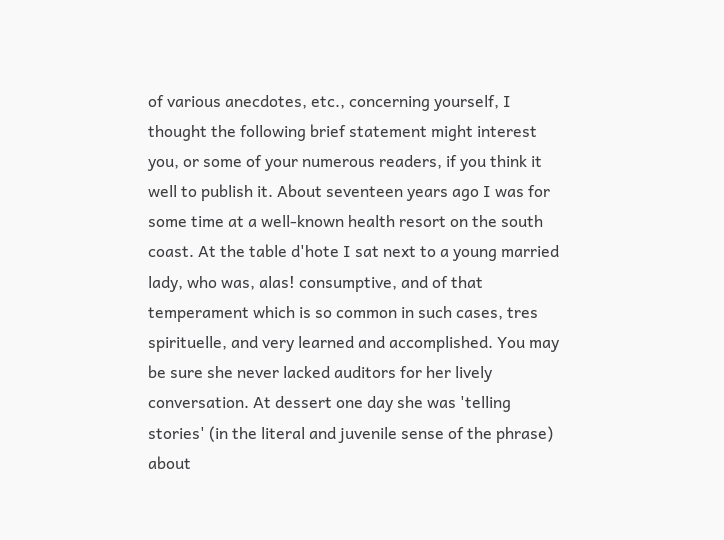of various anecdotes, etc., concerning yourself, I thought the following brief statement might interest you, or some of your numerous readers, if you think it well to publish it. About seventeen years ago I was for some time at a well-known health resort on the south coast. At the table d'hote I sat next to a young married lady, who was, alas! consumptive, and of that temperament which is so common in such cases, tres spirituelle, and very learned and accomplished. You may be sure she never lacked auditors for her lively conversation. At dessert one day she was 'telling stories' (in the literal and juvenile sense of the phrase) about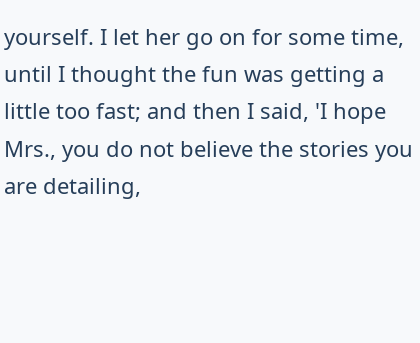yourself. I let her go on for some time, until I thought the fun was getting a little too fast; and then I said, 'I hope Mrs., you do not believe the stories you are detailing,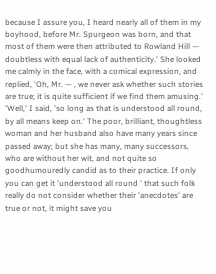because I assure you, I heard nearly all of them in my boyhood, before Mr. Spurgeon was born, and that most of them were then attributed to Rowland Hill — doubtless with equal lack of authenticity.' She looked me calmly in the face, with a comical expression, and replied, 'Oh, Mr. — , we never ask whether such stories are true; it is quite sufficient if we find them amusing.' 'Well,' I said, 'so long as that is understood all round, by all means keep on.' The poor, brilliant, thoughtless woman and her husband also have many years since passed away; but she has many, many successors, who are without her wit, and not quite so goodhumouredly candid as to their practice. If only you can get it 'understood all round ' that such folk really do not consider whether their 'anecdotes' are true or not, it might save you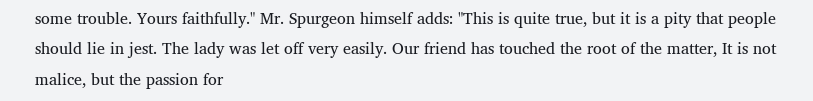some trouble. Yours faithfully." Mr. Spurgeon himself adds: "This is quite true, but it is a pity that people should lie in jest. The lady was let off very easily. Our friend has touched the root of the matter, It is not malice, but the passion for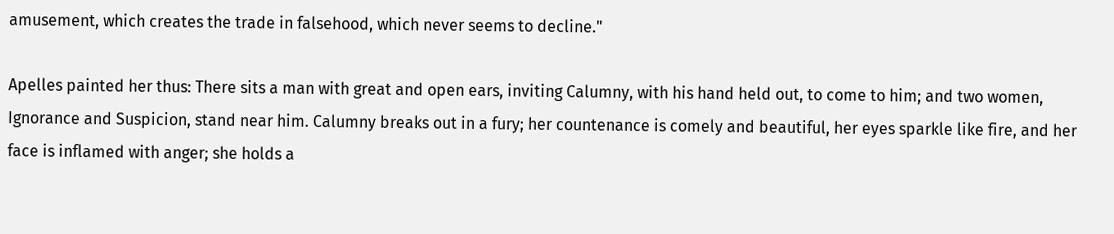amusement, which creates the trade in falsehood, which never seems to decline."

Apelles painted her thus: There sits a man with great and open ears, inviting Calumny, with his hand held out, to come to him; and two women, Ignorance and Suspicion, stand near him. Calumny breaks out in a fury; her countenance is comely and beautiful, her eyes sparkle like fire, and her face is inflamed with anger; she holds a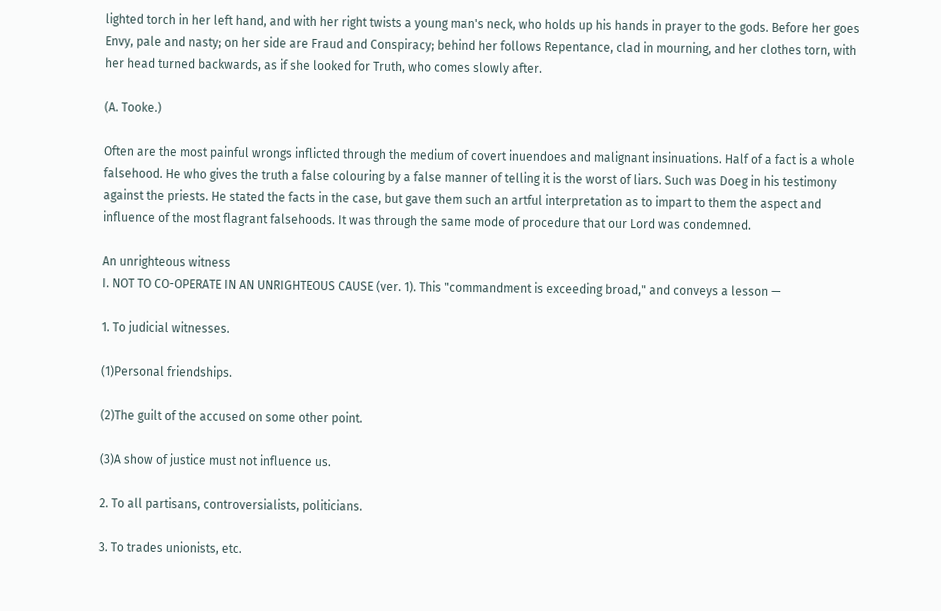lighted torch in her left hand, and with her right twists a young man's neck, who holds up his hands in prayer to the gods. Before her goes Envy, pale and nasty; on her side are Fraud and Conspiracy; behind her follows Repentance, clad in mourning, and her clothes torn, with her head turned backwards, as if she looked for Truth, who comes slowly after.

(A. Tooke.)

Often are the most painful wrongs inflicted through the medium of covert inuendoes and malignant insinuations. Half of a fact is a whole falsehood. He who gives the truth a false colouring by a false manner of telling it is the worst of liars. Such was Doeg in his testimony against the priests. He stated the facts in the case, but gave them such an artful interpretation as to impart to them the aspect and influence of the most flagrant falsehoods. It was through the same mode of procedure that our Lord was condemned.

An unrighteous witness
I. NOT TO CO-OPERATE IN AN UNRIGHTEOUS CAUSE (ver. 1). This "commandment is exceeding broad," and conveys a lesson —

1. To judicial witnesses.

(1)Personal friendships.

(2)The guilt of the accused on some other point.

(3)A show of justice must not influence us.

2. To all partisans, controversialists, politicians.

3. To trades unionists, etc.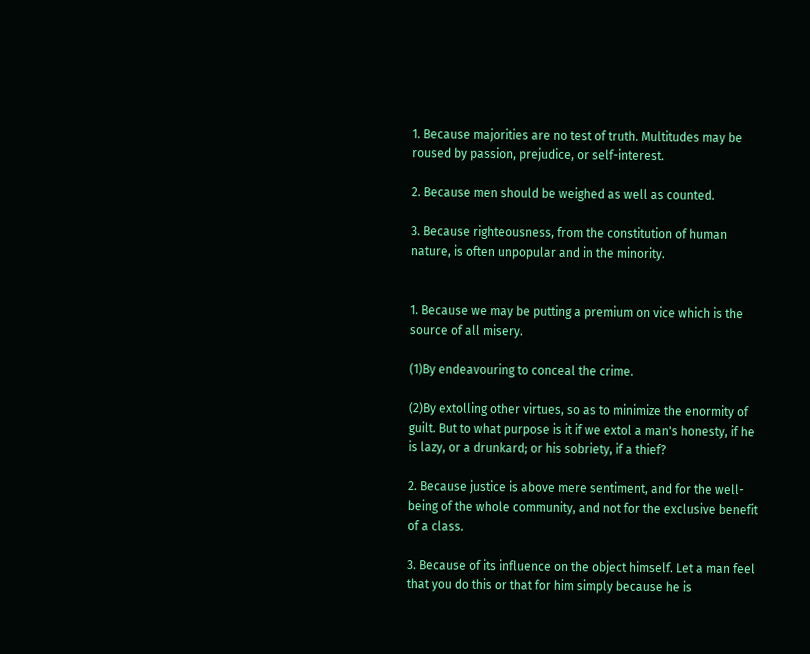1. Because majorities are no test of truth. Multitudes may be roused by passion, prejudice, or self-interest.

2. Because men should be weighed as well as counted.

3. Because righteousness, from the constitution of human nature, is often unpopular and in the minority.


1. Because we may be putting a premium on vice which is the source of all misery.

(1)By endeavouring to conceal the crime.

(2)By extolling other virtues, so as to minimize the enormity of guilt. But to what purpose is it if we extol a man's honesty, if he is lazy, or a drunkard; or his sobriety, if a thief?

2. Because justice is above mere sentiment, and for the well-being of the whole community, and not for the exclusive benefit of a class.

3. Because of its influence on the object himself. Let a man feel that you do this or that for him simply because he is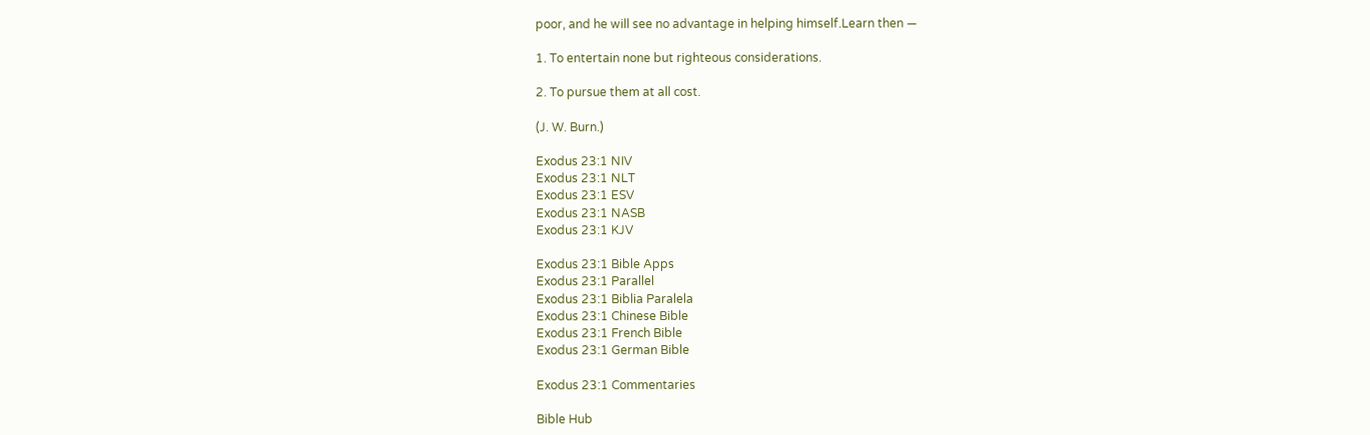poor, and he will see no advantage in helping himself.Learn then —

1. To entertain none but righteous considerations.

2. To pursue them at all cost.

(J. W. Burn.)

Exodus 23:1 NIV
Exodus 23:1 NLT
Exodus 23:1 ESV
Exodus 23:1 NASB
Exodus 23:1 KJV

Exodus 23:1 Bible Apps
Exodus 23:1 Parallel
Exodus 23:1 Biblia Paralela
Exodus 23:1 Chinese Bible
Exodus 23:1 French Bible
Exodus 23:1 German Bible

Exodus 23:1 Commentaries

Bible Hub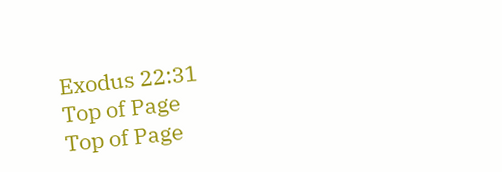Exodus 22:31
Top of Page
Top of Page